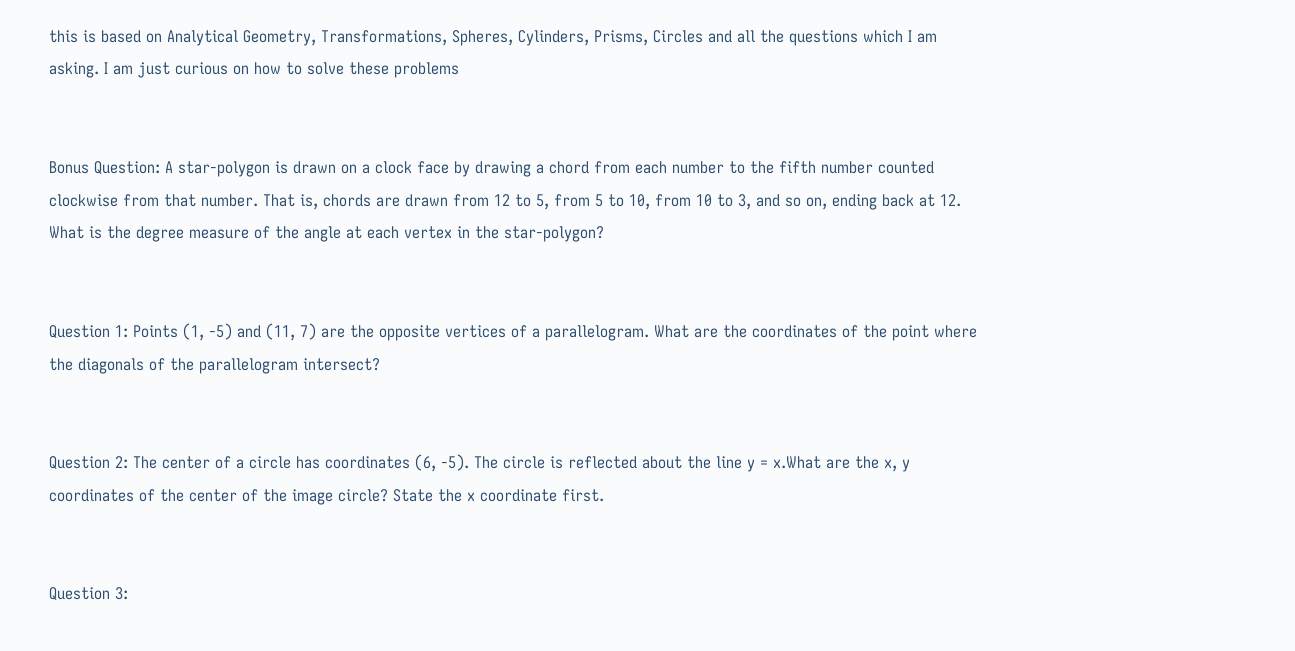this is based on Analytical Geometry, Transformations, Spheres, Cylinders, Prisms, Circles and all the questions which I am asking. I am just curious on how to solve these problems


Bonus Question: A star-polygon is drawn on a clock face by drawing a chord from each number to the fifth number counted clockwise from that number. That is, chords are drawn from 12 to 5, from 5 to 10, from 10 to 3, and so on, ending back at 12. What is the degree measure of the angle at each vertex in the star-polygon?


Question 1: Points (1, -5) and (11, 7) are the opposite vertices of a parallelogram. What are the coordinates of the point where the diagonals of the parallelogram intersect?


Question 2: The center of a circle has coordinates (6, -5). The circle is reflected about the line y = x.What are the x, y coordinates of the center of the image circle? State the x coordinate first.


Question 3: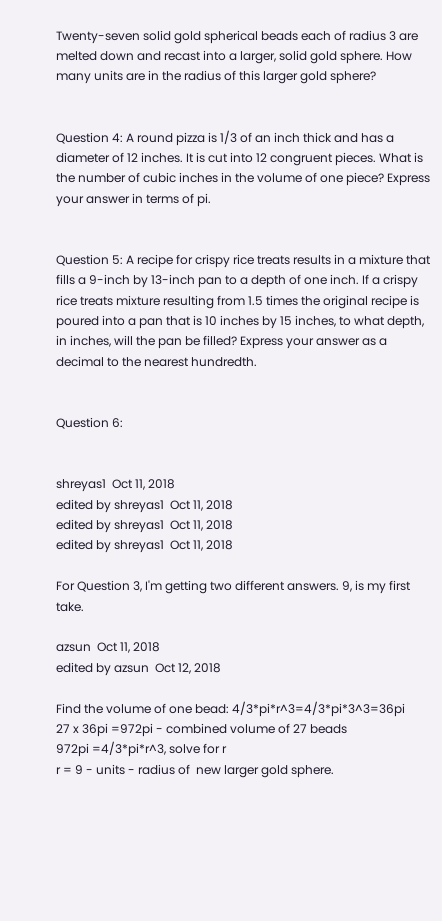Twenty-seven solid gold spherical beads each of radius 3 are melted down and recast into a larger, solid gold sphere. How many units are in the radius of this larger gold sphere?


Question 4: A round pizza is 1/3 of an inch thick and has a diameter of 12 inches. It is cut into 12 congruent pieces. What is the number of cubic inches in the volume of one piece? Express your answer in terms of pi.


Question 5: A recipe for crispy rice treats results in a mixture that fills a 9-inch by 13-inch pan to a depth of one inch. If a crispy rice treats mixture resulting from 1.5 times the original recipe is poured into a pan that is 10 inches by 15 inches, to what depth, in inches, will the pan be filled? Express your answer as a decimal to the nearest hundredth.


Question 6:


shreyas1  Oct 11, 2018
edited by shreyas1  Oct 11, 2018
edited by shreyas1  Oct 11, 2018
edited by shreyas1  Oct 11, 2018

For Question 3, I'm getting two different answers. 9, is my first take.

azsun  Oct 11, 2018
edited by azsun  Oct 12, 2018

Find the volume of one bead: 4/3*pi*r^3=4/3*pi*3^3=36pi
27 x 36pi =972pi - combined volume of 27 beads
972pi =4/3*pi*r^3, solve for r
r = 9 - units - radius of  new larger gold sphere.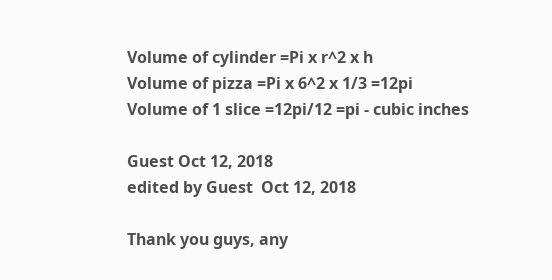Volume of cylinder =Pi x r^2 x h
Volume of pizza =Pi x 6^2 x 1/3 =12pi
Volume of 1 slice =12pi/12 =pi - cubic inches

Guest Oct 12, 2018
edited by Guest  Oct 12, 2018

Thank you guys, any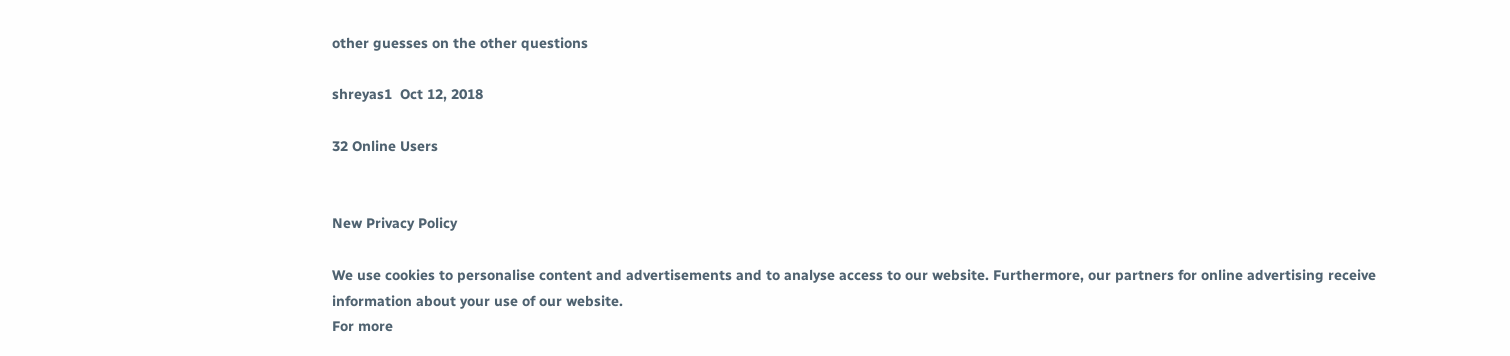other guesses on the other questions

shreyas1  Oct 12, 2018

32 Online Users


New Privacy Policy

We use cookies to personalise content and advertisements and to analyse access to our website. Furthermore, our partners for online advertising receive information about your use of our website.
For more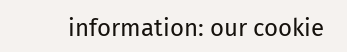information: our cookie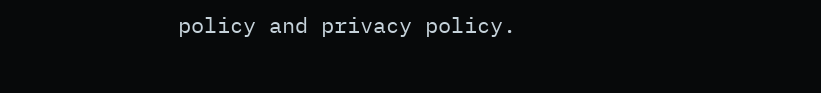policy and privacy policy.